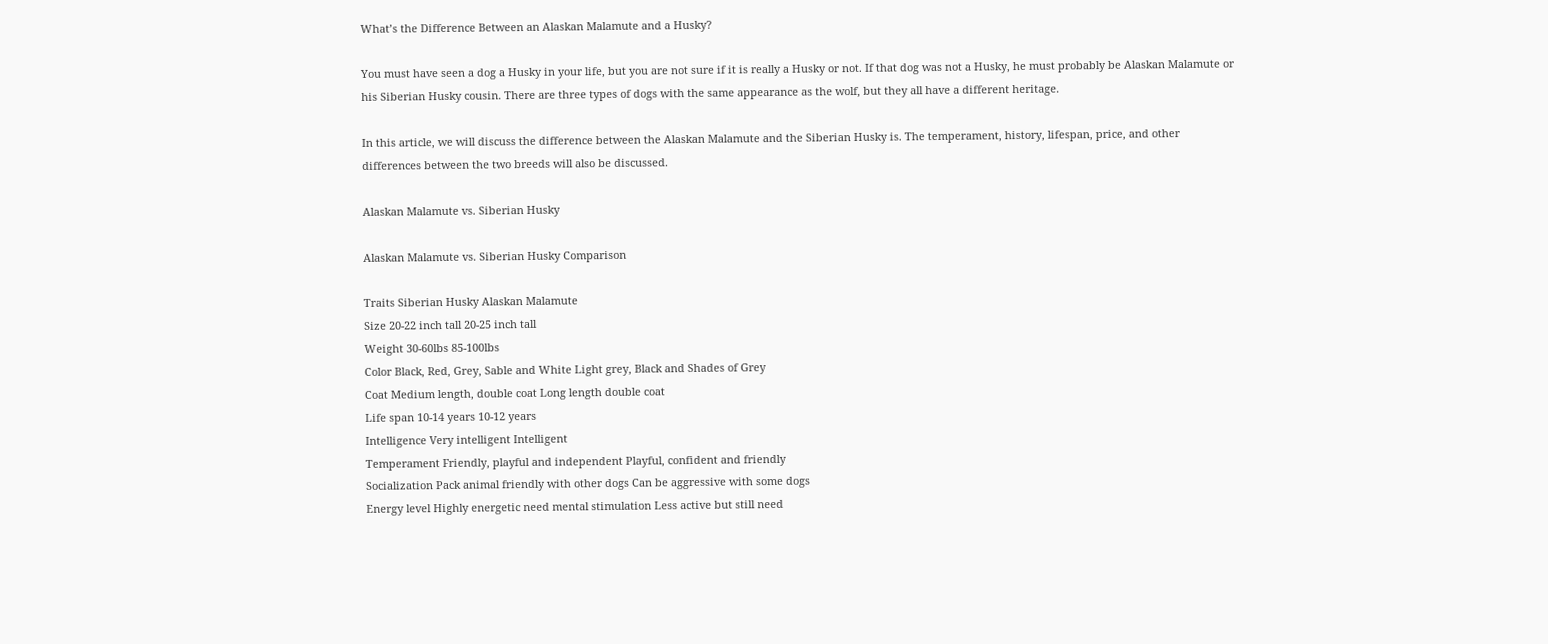What’s the Difference Between an Alaskan Malamute and a Husky?

You must have seen a dog a Husky in your life, but you are not sure if it is really a Husky or not. If that dog was not a Husky, he must probably be Alaskan Malamute or his Siberian Husky cousin. There are three types of dogs with the same appearance as the wolf, but they all have a different heritage.

In this article, we will discuss the difference between the Alaskan Malamute and the Siberian Husky is. The temperament, history, lifespan, price, and other differences between the two breeds will also be discussed.

Alaskan Malamute vs. Siberian Husky

Alaskan Malamute vs. Siberian Husky Comparison

Traits Siberian Husky Alaskan Malamute
Size 20-22 inch tall 20-25 inch tall
Weight 30-60lbs 85-100lbs
Color Black, Red, Grey, Sable and White Light grey, Black and Shades of Grey
Coat Medium length, double coat Long length double coat
Life span 10-14 years 10-12 years
Intelligence Very intelligent Intelligent
Temperament Friendly, playful and independent Playful, confident and friendly
Socialization Pack animal friendly with other dogs Can be aggressive with some dogs
Energy level Highly energetic need mental stimulation Less active but still need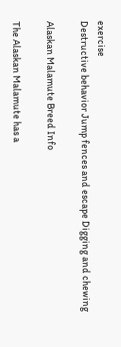exercise
Destructive behavior Jump fences and escape Digging and chewing

Alaskan Malamute Breed Info

The Alaskan Malamute has a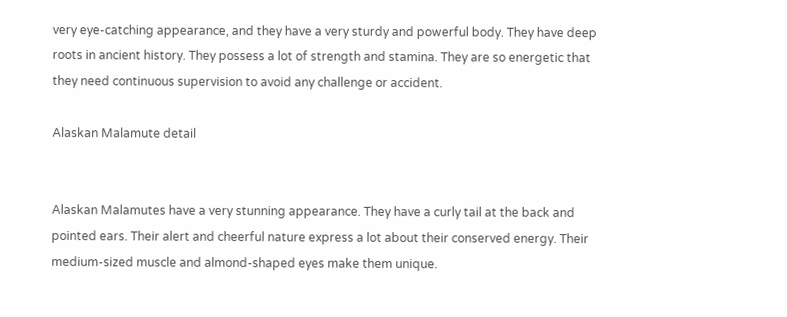very eye-catching appearance, and they have a very sturdy and powerful body. They have deep roots in ancient history. They possess a lot of strength and stamina. They are so energetic that they need continuous supervision to avoid any challenge or accident.

Alaskan Malamute detail


Alaskan Malamutes have a very stunning appearance. They have a curly tail at the back and pointed ears. Their alert and cheerful nature express a lot about their conserved energy. Their medium-sized muscle and almond-shaped eyes make them unique.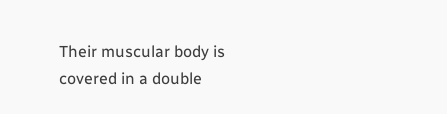Their muscular body is covered in a double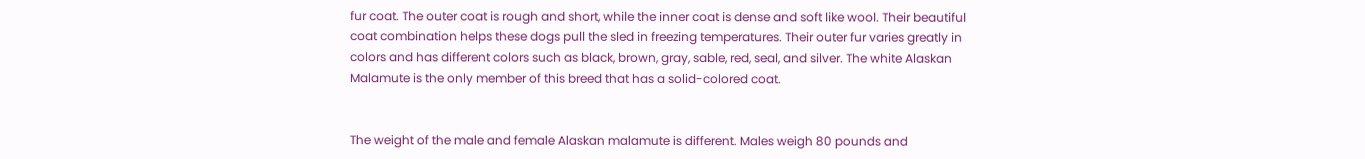fur coat. The outer coat is rough and short, while the inner coat is dense and soft like wool. Their beautiful coat combination helps these dogs pull the sled in freezing temperatures. Their outer fur varies greatly in colors and has different colors such as black, brown, gray, sable, red, seal, and silver. The white Alaskan Malamute is the only member of this breed that has a solid-colored coat.


The weight of the male and female Alaskan malamute is different. Males weigh 80 pounds and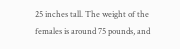25 inches tall. The weight of the females is around 75 pounds, and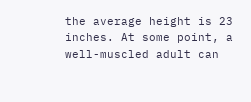the average height is 23 inches. At some point, a well-muscled adult can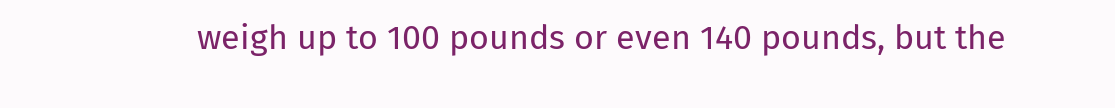weigh up to 100 pounds or even 140 pounds, but the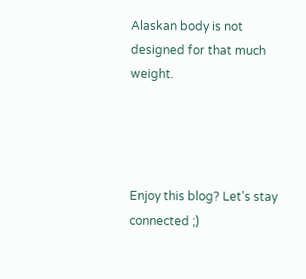Alaskan body is not designed for that much weight.




Enjoy this blog? Let's stay connected ;)